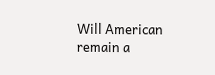Will American remain a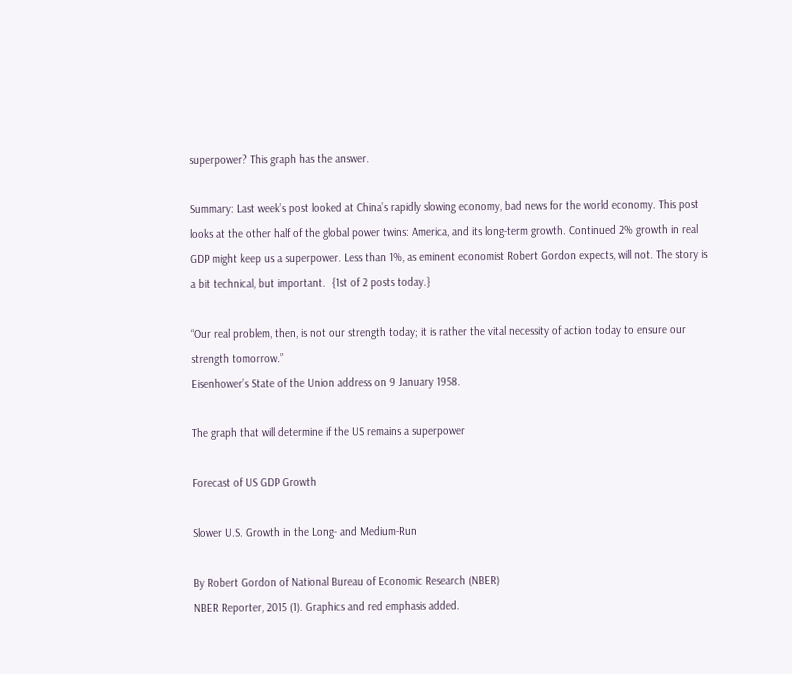superpower? This graph has the answer.

Summary: Last week’s post looked at China’s rapidly slowing economy, bad news for the world economy. This post looks at the other half of the global power twins: America, and its long-term growth. Continued 2% growth in real GDP might keep us a superpower. Less than 1%, as eminent economist Robert Gordon expects, will not. The story is a bit technical, but important.  {1st of 2 posts today.}

“Our real problem, then, is not our strength today; it is rather the vital necessity of action today to ensure our strength tomorrow.”
Eisenhower’s State of the Union address on 9 January 1958.

The graph that will determine if the US remains a superpower

Forecast of US GDP Growth

Slower U.S. Growth in the Long- and Medium-Run

By Robert Gordon of National Bureau of Economic Research (NBER)
NBER Reporter, 2015 (1). Graphics and red emphasis added.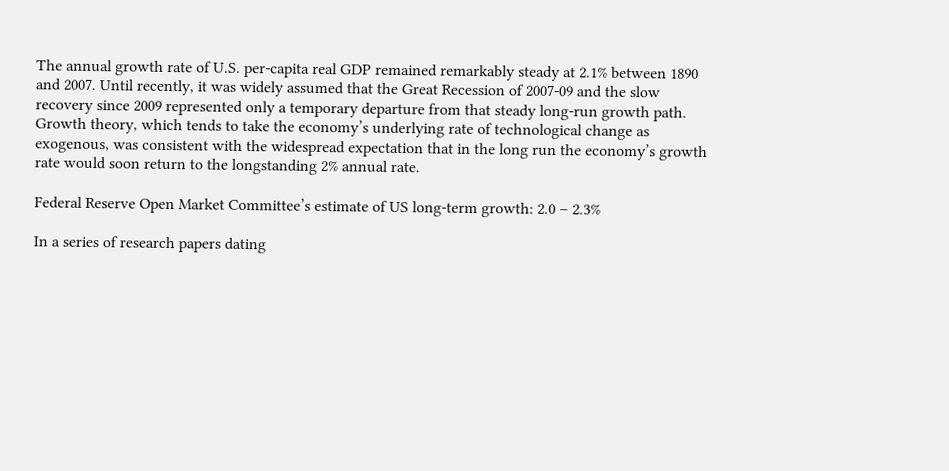The annual growth rate of U.S. per-capita real GDP remained remarkably steady at 2.1% between 1890 and 2007. Until recently, it was widely assumed that the Great Recession of 2007-09 and the slow recovery since 2009 represented only a temporary departure from that steady long-run growth path. Growth theory, which tends to take the economy’s underlying rate of technological change as exogenous, was consistent with the widespread expectation that in the long run the economy’s growth rate would soon return to the longstanding 2% annual rate.

Federal Reserve Open Market Committee’s estimate of US long-term growth: 2.0 – 2.3%

In a series of research papers dating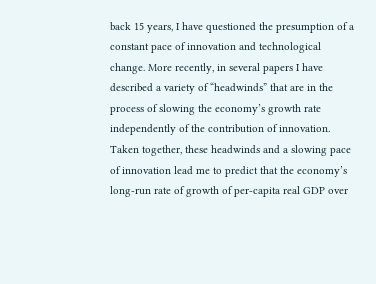back 15 years, I have questioned the presumption of a constant pace of innovation and technological change. More recently, in several papers I have described a variety of “headwinds” that are in the process of slowing the economy’s growth rate independently of the contribution of innovation. Taken together, these headwinds and a slowing pace of innovation lead me to predict that the economy’s long-run rate of growth of per-capita real GDP over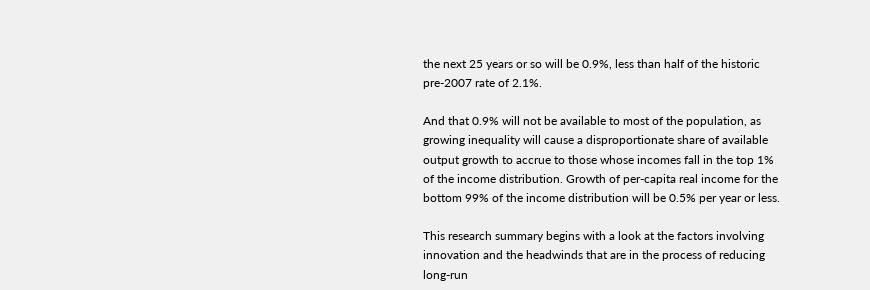the next 25 years or so will be 0.9%, less than half of the historic pre-2007 rate of 2.1%.

And that 0.9% will not be available to most of the population, as growing inequality will cause a disproportionate share of available output growth to accrue to those whose incomes fall in the top 1% of the income distribution. Growth of per-capita real income for the bottom 99% of the income distribution will be 0.5% per year or less.

This research summary begins with a look at the factors involving innovation and the headwinds that are in the process of reducing long-run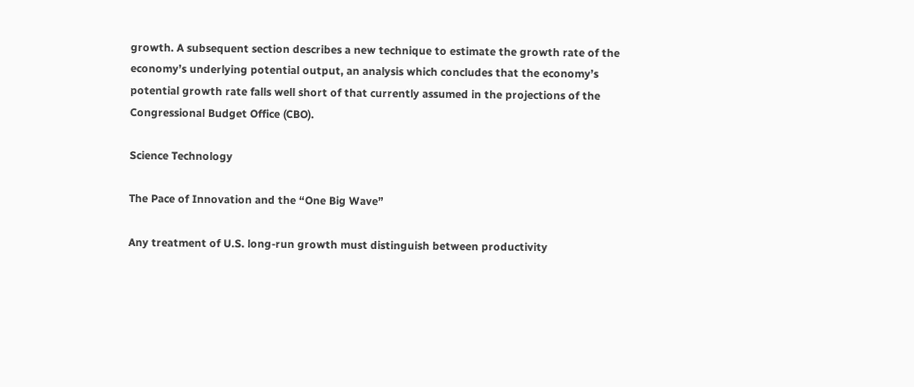growth. A subsequent section describes a new technique to estimate the growth rate of the economy’s underlying potential output, an analysis which concludes that the economy’s potential growth rate falls well short of that currently assumed in the projections of the Congressional Budget Office (CBO).

Science Technology

The Pace of Innovation and the “One Big Wave”

Any treatment of U.S. long-run growth must distinguish between productivity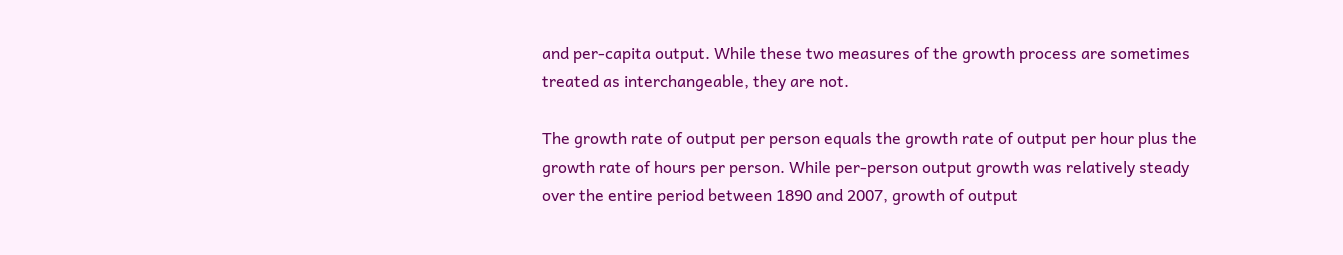and per-capita output. While these two measures of the growth process are sometimes treated as interchangeable, they are not.

The growth rate of output per person equals the growth rate of output per hour plus the growth rate of hours per person. While per-person output growth was relatively steady over the entire period between 1890 and 2007, growth of output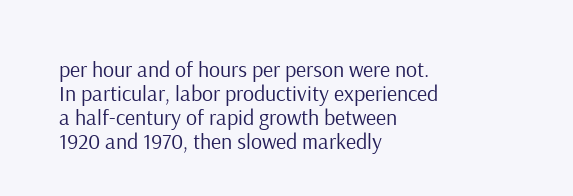per hour and of hours per person were not. In particular, labor productivity experienced a half-century of rapid growth between 1920 and 1970, then slowed markedly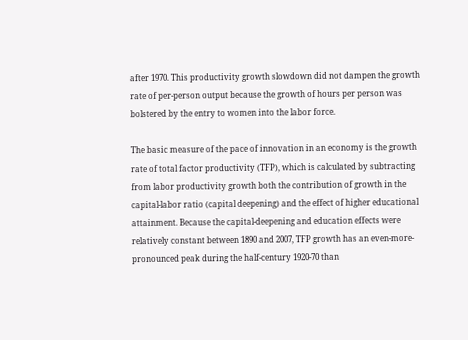after 1970. This productivity growth slowdown did not dampen the growth rate of per-person output because the growth of hours per person was bolstered by the entry to women into the labor force.

The basic measure of the pace of innovation in an economy is the growth rate of total factor productivity (TFP), which is calculated by subtracting from labor productivity growth both the contribution of growth in the capital-labor ratio (capital deepening) and the effect of higher educational attainment. Because the capital-deepening and education effects were relatively constant between 1890 and 2007, TFP growth has an even-more-pronounced peak during the half-century 1920-70 than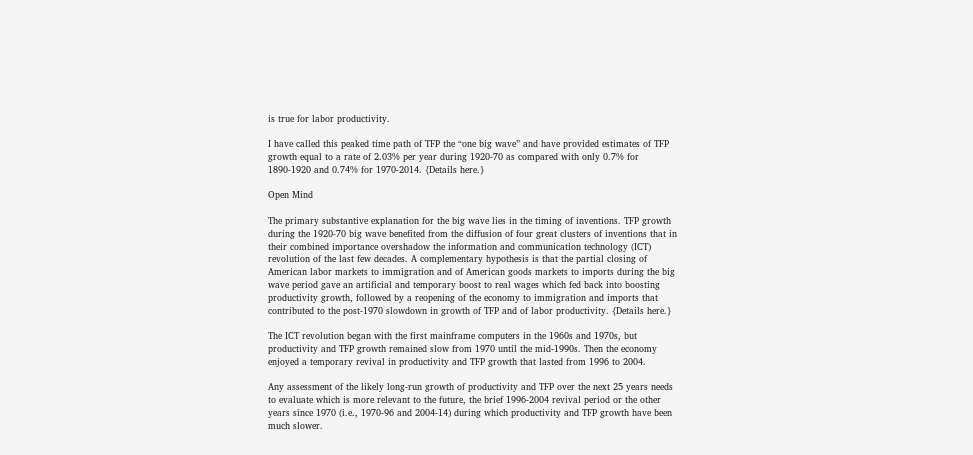is true for labor productivity.

I have called this peaked time path of TFP the “one big wave” and have provided estimates of TFP growth equal to a rate of 2.03% per year during 1920-70 as compared with only 0.7% for 1890-1920 and 0.74% for 1970-2014. {Details here.}

Open Mind

The primary substantive explanation for the big wave lies in the timing of inventions. TFP growth during the 1920-70 big wave benefited from the diffusion of four great clusters of inventions that in their combined importance overshadow the information and communication technology (ICT) revolution of the last few decades. A complementary hypothesis is that the partial closing of American labor markets to immigration and of American goods markets to imports during the big wave period gave an artificial and temporary boost to real wages which fed back into boosting productivity growth, followed by a reopening of the economy to immigration and imports that contributed to the post-1970 slowdown in growth of TFP and of labor productivity. {Details here.}

The ICT revolution began with the first mainframe computers in the 1960s and 1970s, but productivity and TFP growth remained slow from 1970 until the mid-1990s. Then the economy enjoyed a temporary revival in productivity and TFP growth that lasted from 1996 to 2004.

Any assessment of the likely long-run growth of productivity and TFP over the next 25 years needs to evaluate which is more relevant to the future, the brief 1996-2004 revival period or the other years since 1970 (i.e., 1970-96 and 2004-14) during which productivity and TFP growth have been much slower.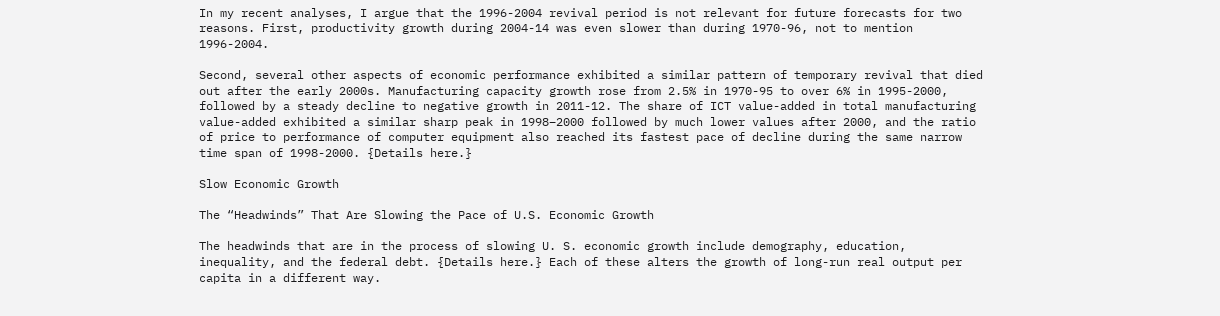In my recent analyses, I argue that the 1996-2004 revival period is not relevant for future forecasts for two reasons. First, productivity growth during 2004-14 was even slower than during 1970-96, not to mention 1996-2004.

Second, several other aspects of economic performance exhibited a similar pattern of temporary revival that died out after the early 2000s. Manufacturing capacity growth rose from 2.5% in 1970-95 to over 6% in 1995-2000, followed by a steady decline to negative growth in 2011-12. The share of ICT value-added in total manufacturing value-added exhibited a similar sharp peak in 1998–2000 followed by much lower values after 2000, and the ratio of price to performance of computer equipment also reached its fastest pace of decline during the same narrow time span of 1998-2000. {Details here.}

Slow Economic Growth

The “Headwinds” That Are Slowing the Pace of U.S. Economic Growth

The headwinds that are in the process of slowing U. S. economic growth include demography, education, inequality, and the federal debt. {Details here.} Each of these alters the growth of long-run real output per capita in a different way.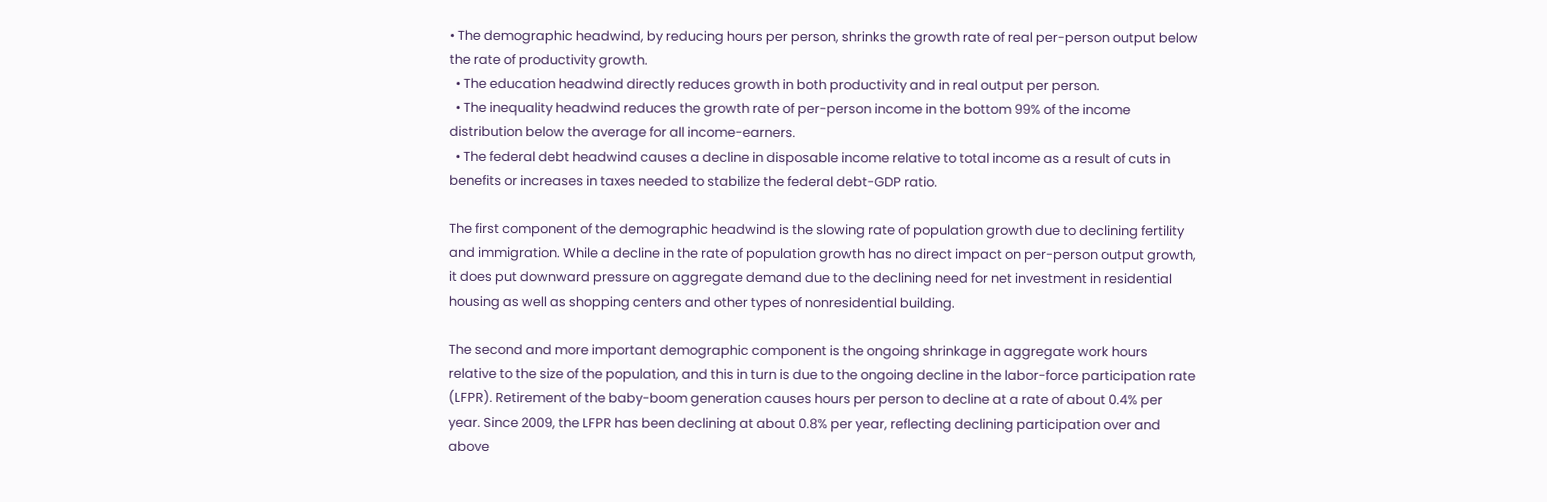• The demographic headwind, by reducing hours per person, shrinks the growth rate of real per-person output below the rate of productivity growth.
  • The education headwind directly reduces growth in both productivity and in real output per person.
  • The inequality headwind reduces the growth rate of per-person income in the bottom 99% of the income distribution below the average for all income-earners.
  • The federal debt headwind causes a decline in disposable income relative to total income as a result of cuts in benefits or increases in taxes needed to stabilize the federal debt-GDP ratio.

The first component of the demographic headwind is the slowing rate of population growth due to declining fertility and immigration. While a decline in the rate of population growth has no direct impact on per-person output growth, it does put downward pressure on aggregate demand due to the declining need for net investment in residential housing as well as shopping centers and other types of nonresidential building.

The second and more important demographic component is the ongoing shrinkage in aggregate work hours relative to the size of the population, and this in turn is due to the ongoing decline in the labor-force participation rate (LFPR). Retirement of the baby-boom generation causes hours per person to decline at a rate of about 0.4% per year. Since 2009, the LFPR has been declining at about 0.8% per year, reflecting declining participation over and above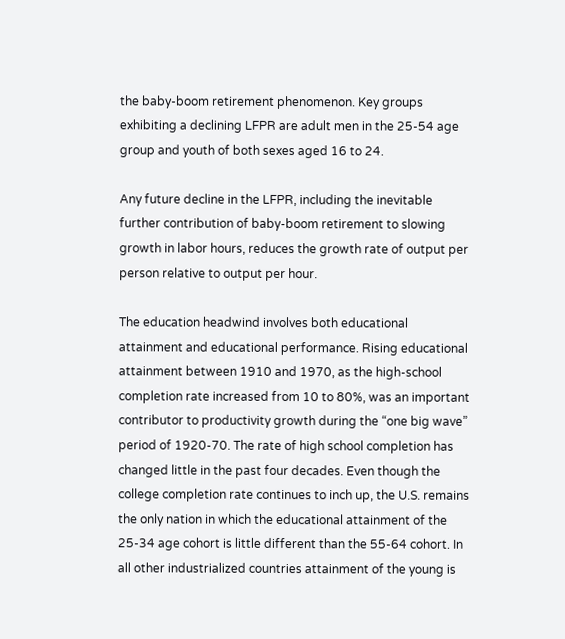the baby-boom retirement phenomenon. Key groups exhibiting a declining LFPR are adult men in the 25-54 age group and youth of both sexes aged 16 to 24.

Any future decline in the LFPR, including the inevitable further contribution of baby-boom retirement to slowing growth in labor hours, reduces the growth rate of output per person relative to output per hour.

The education headwind involves both educational attainment and educational performance. Rising educational attainment between 1910 and 1970, as the high-school completion rate increased from 10 to 80%, was an important contributor to productivity growth during the “one big wave” period of 1920-70. The rate of high school completion has changed little in the past four decades. Even though the college completion rate continues to inch up, the U.S. remains the only nation in which the educational attainment of the 25-34 age cohort is little different than the 55-64 cohort. In all other industrialized countries attainment of the young is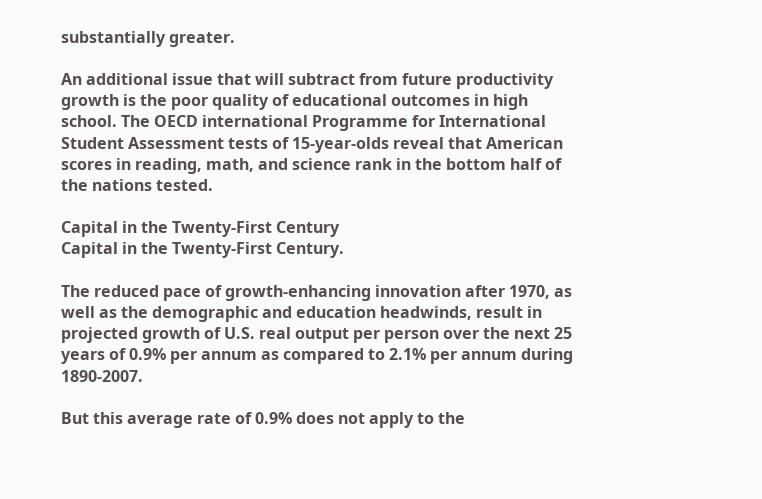substantially greater.

An additional issue that will subtract from future productivity growth is the poor quality of educational outcomes in high school. The OECD international Programme for International Student Assessment tests of 15-year-olds reveal that American scores in reading, math, and science rank in the bottom half of the nations tested.

Capital in the Twenty-First Century
Capital in the Twenty-First Century.

The reduced pace of growth-enhancing innovation after 1970, as well as the demographic and education headwinds, result in projected growth of U.S. real output per person over the next 25 years of 0.9% per annum as compared to 2.1% per annum during 1890-2007.

But this average rate of 0.9% does not apply to the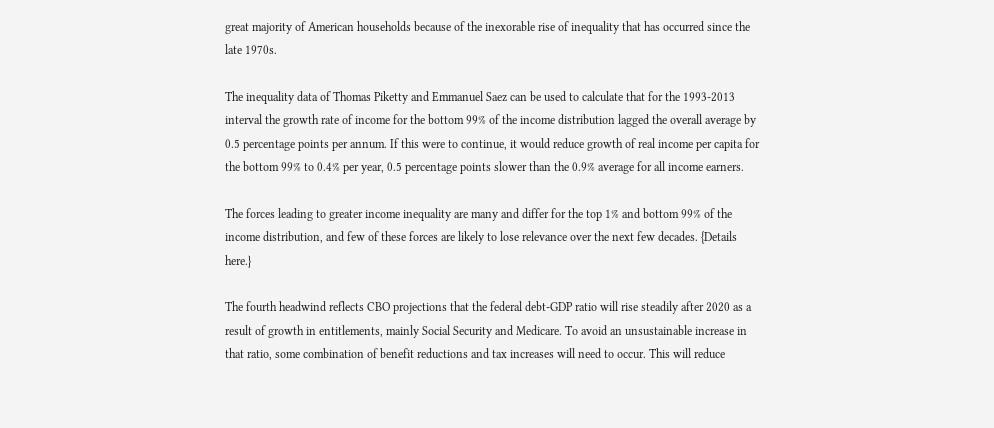great majority of American households because of the inexorable rise of inequality that has occurred since the late 1970s.

The inequality data of Thomas Piketty and Emmanuel Saez can be used to calculate that for the 1993-2013 interval the growth rate of income for the bottom 99% of the income distribution lagged the overall average by 0.5 percentage points per annum. If this were to continue, it would reduce growth of real income per capita for the bottom 99% to 0.4% per year, 0.5 percentage points slower than the 0.9% average for all income earners.

The forces leading to greater income inequality are many and differ for the top 1% and bottom 99% of the income distribution, and few of these forces are likely to lose relevance over the next few decades. {Details here.}

The fourth headwind reflects CBO projections that the federal debt-GDP ratio will rise steadily after 2020 as a result of growth in entitlements, mainly Social Security and Medicare. To avoid an unsustainable increase in that ratio, some combination of benefit reductions and tax increases will need to occur. This will reduce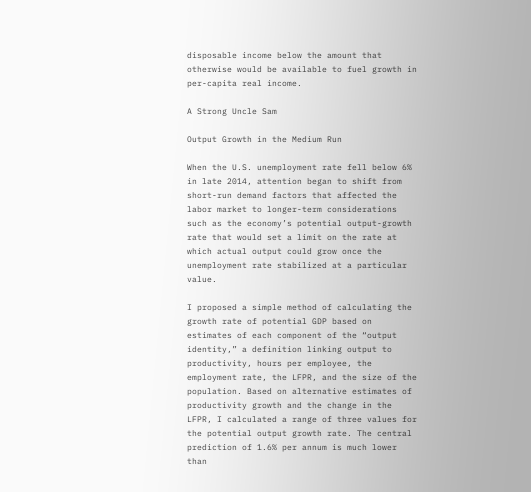disposable income below the amount that otherwise would be available to fuel growth in per-capita real income.

A Strong Uncle Sam

Output Growth in the Medium Run

When the U.S. unemployment rate fell below 6% in late 2014, attention began to shift from short-run demand factors that affected the labor market to longer-term considerations such as the economy’s potential output-growth rate that would set a limit on the rate at which actual output could grow once the unemployment rate stabilized at a particular value.

I proposed a simple method of calculating the growth rate of potential GDP based on estimates of each component of the “output identity,” a definition linking output to productivity, hours per employee, the employment rate, the LFPR, and the size of the population. Based on alternative estimates of productivity growth and the change in the LFPR, I calculated a range of three values for the potential output growth rate. The central prediction of 1.6% per annum is much lower than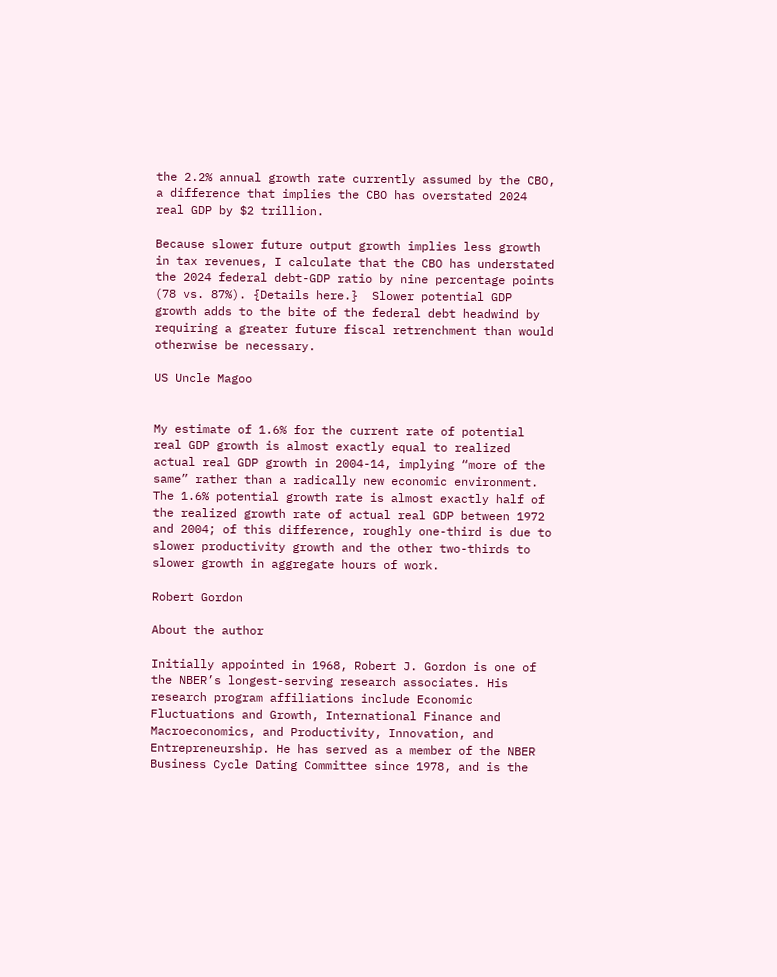the 2.2% annual growth rate currently assumed by the CBO, a difference that implies the CBO has overstated 2024 real GDP by $2 trillion.

Because slower future output growth implies less growth in tax revenues, I calculate that the CBO has understated the 2024 federal debt-GDP ratio by nine percentage points (78 vs. 87%). {Details here.}  Slower potential GDP growth adds to the bite of the federal debt headwind by requiring a greater future fiscal retrenchment than would otherwise be necessary.

US Uncle Magoo


My estimate of 1.6% for the current rate of potential real GDP growth is almost exactly equal to realized actual real GDP growth in 2004-14, implying “more of the same” rather than a radically new economic environment. The 1.6% potential growth rate is almost exactly half of the realized growth rate of actual real GDP between 1972 and 2004; of this difference, roughly one-third is due to slower productivity growth and the other two-thirds to slower growth in aggregate hours of work.

Robert Gordon

About the author

Initially appointed in 1968, Robert J. Gordon is one of the NBER’s longest-serving research associates. His research program affiliations include Economic Fluctuations and Growth, International Finance and Macroeconomics, and Productivity, Innovation, and Entrepreneurship. He has served as a member of the NBER Business Cycle Dating Committee since 1978, and is the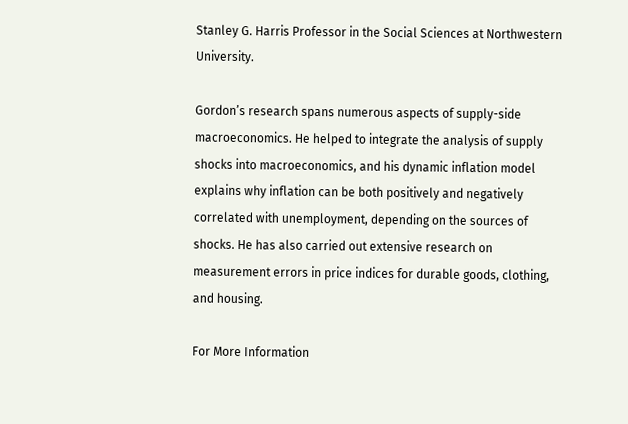Stanley G. Harris Professor in the Social Sciences at Northwestern University.

Gordon’s research spans numerous aspects of supply-side macroeconomics. He helped to integrate the analysis of supply shocks into macroeconomics, and his dynamic inflation model explains why inflation can be both positively and negatively correlated with unemployment, depending on the sources of shocks. He has also carried out extensive research on measurement errors in price indices for durable goods, clothing, and housing.

For More Information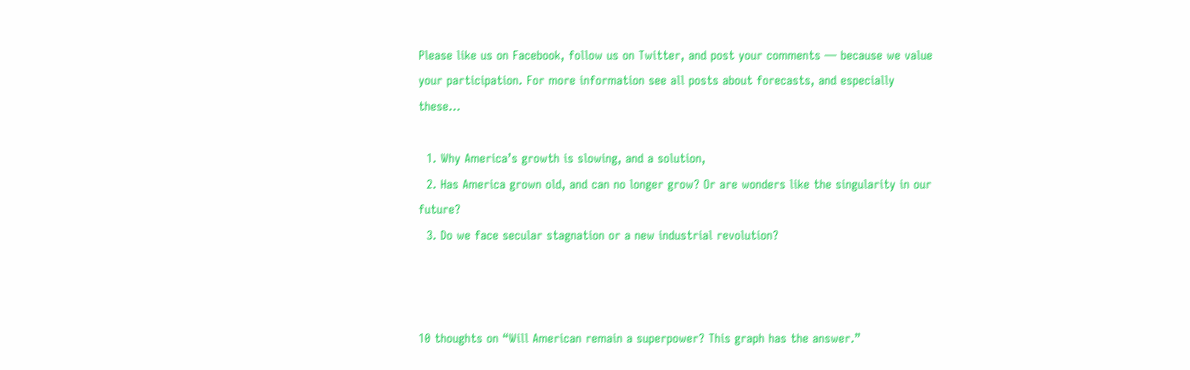Please like us on Facebook, follow us on Twitter, and post your comments — because we value your participation. For more information see all posts about forecasts, and especially these…

  1. Why America’s growth is slowing, and a solution,
  2. Has America grown old, and can no longer grow? Or are wonders like the singularity in our future?
  3. Do we face secular stagnation or a new industrial revolution?



10 thoughts on “Will American remain a superpower? This graph has the answer.”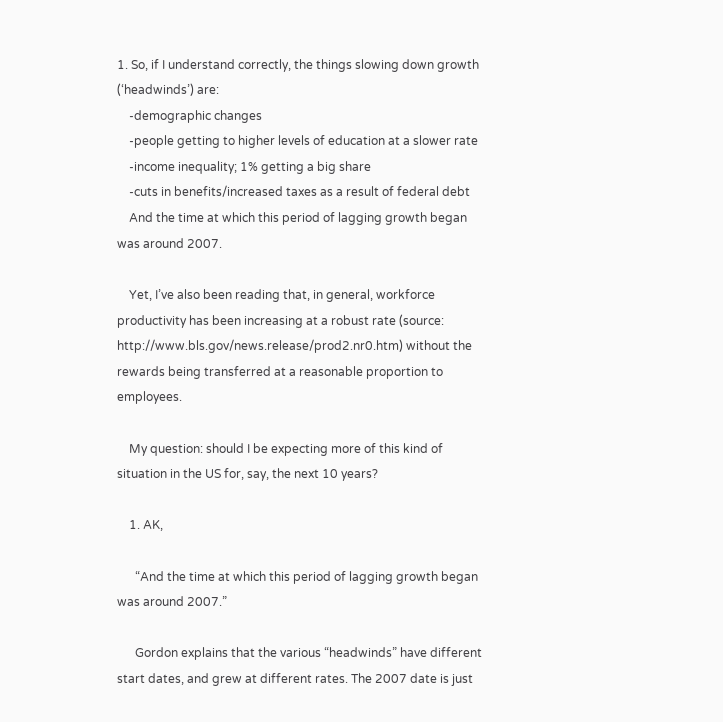1. So, if I understand correctly, the things slowing down growth (‘headwinds’) are:
    -demographic changes
    -people getting to higher levels of education at a slower rate
    -income inequality; 1% getting a big share
    -cuts in benefits/increased taxes as a result of federal debt
    And the time at which this period of lagging growth began was around 2007.

    Yet, I’ve also been reading that, in general, workforce productivity has been increasing at a robust rate (source: http://www.bls.gov/news.release/prod2.nr0.htm) without the rewards being transferred at a reasonable proportion to employees.

    My question: should I be expecting more of this kind of situation in the US for, say, the next 10 years?

    1. AK,

      “And the time at which this period of lagging growth began was around 2007.”

      Gordon explains that the various “headwinds” have different start dates, and grew at different rates. The 2007 date is just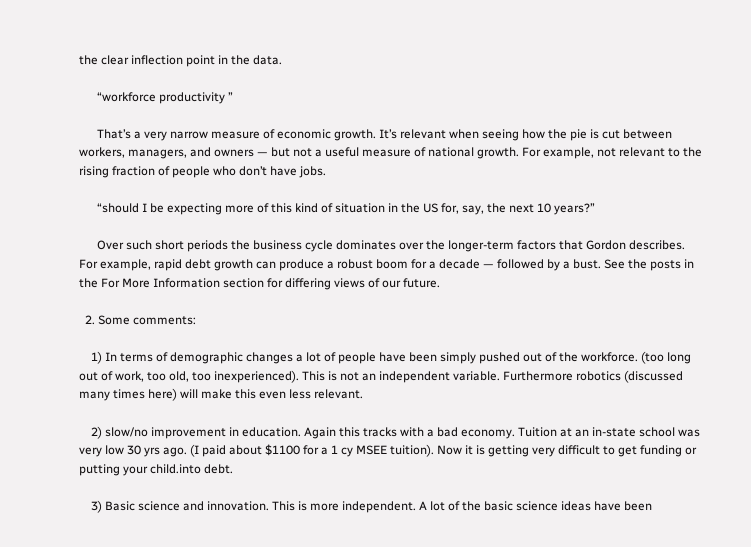the clear inflection point in the data.

      “workforce productivity ”

      That’s a very narrow measure of economic growth. It’s relevant when seeing how the pie is cut between workers, managers, and owners — but not a useful measure of national growth. For example, not relevant to the rising fraction of people who don’t have jobs.

      “should I be expecting more of this kind of situation in the US for, say, the next 10 years?”

      Over such short periods the business cycle dominates over the longer-term factors that Gordon describes. For example, rapid debt growth can produce a robust boom for a decade — followed by a bust. See the posts in the For More Information section for differing views of our future.

  2. Some comments:

    1) In terms of demographic changes a lot of people have been simply pushed out of the workforce. (too long out of work, too old, too inexperienced). This is not an independent variable. Furthermore robotics (discussed many times here) will make this even less relevant.

    2) slow/no improvement in education. Again this tracks with a bad economy. Tuition at an in-state school was very low 30 yrs ago. (I paid about $1100 for a 1 cy MSEE tuition). Now it is getting very difficult to get funding or putting your child.into debt.

    3) Basic science and innovation. This is more independent. A lot of the basic science ideas have been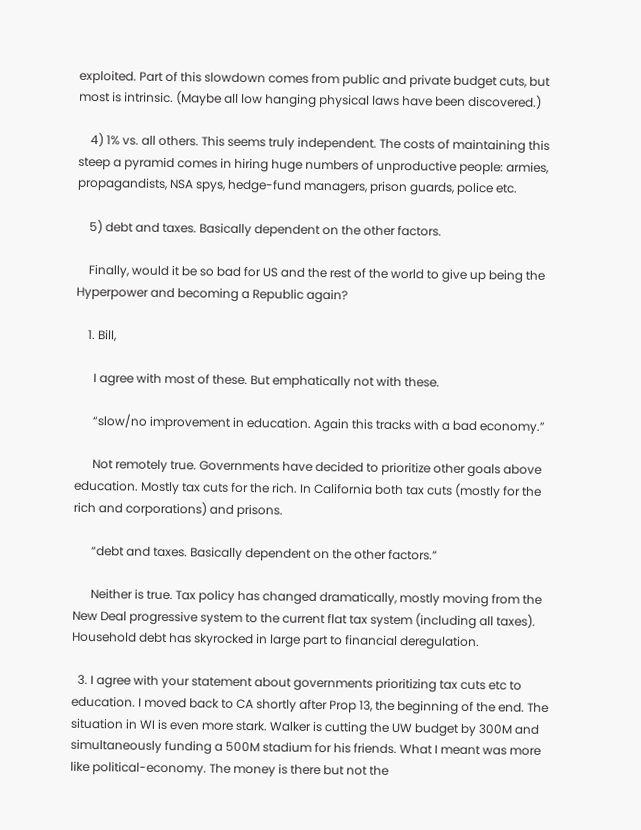exploited. Part of this slowdown comes from public and private budget cuts, but most is intrinsic. (Maybe all low hanging physical laws have been discovered.)

    4) 1% vs. all others. This seems truly independent. The costs of maintaining this steep a pyramid comes in hiring huge numbers of unproductive people: armies, propagandists, NSA spys, hedge-fund managers, prison guards, police etc.

    5) debt and taxes. Basically dependent on the other factors.

    Finally, would it be so bad for US and the rest of the world to give up being the Hyperpower and becoming a Republic again?

    1. Bill,

      I agree with most of these. But emphatically not with these.

      “slow/no improvement in education. Again this tracks with a bad economy.”

      Not remotely true. Governments have decided to prioritize other goals above education. Mostly tax cuts for the rich. In California both tax cuts (mostly for the rich and corporations) and prisons.

      “debt and taxes. Basically dependent on the other factors.”

      Neither is true. Tax policy has changed dramatically, mostly moving from the New Deal progressive system to the current flat tax system (including all taxes). Household debt has skyrocked in large part to financial deregulation.

  3. I agree with your statement about governments prioritizing tax cuts etc to education. I moved back to CA shortly after Prop 13, the beginning of the end. The situation in WI is even more stark. Walker is cutting the UW budget by 300M and simultaneously funding a 500M stadium for his friends. What I meant was more like political-economy. The money is there but not the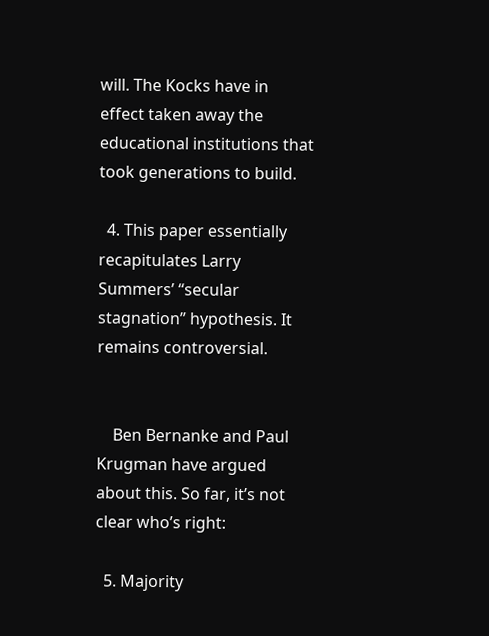will. The Kocks have in effect taken away the educational institutions that took generations to build.

  4. This paper essentially recapitulates Larry Summers’ “secular stagnation” hypothesis. It remains controversial.


    Ben Bernanke and Paul Krugman have argued about this. So far, it’s not clear who’s right:

  5. Majority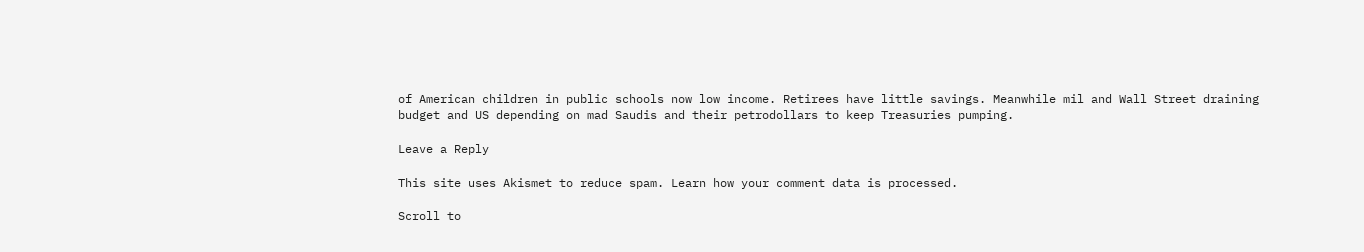of American children in public schools now low income. Retirees have little savings. Meanwhile mil and Wall Street draining budget and US depending on mad Saudis and their petrodollars to keep Treasuries pumping.

Leave a Reply

This site uses Akismet to reduce spam. Learn how your comment data is processed.

Scroll to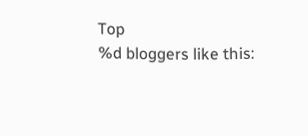Top
%d bloggers like this: